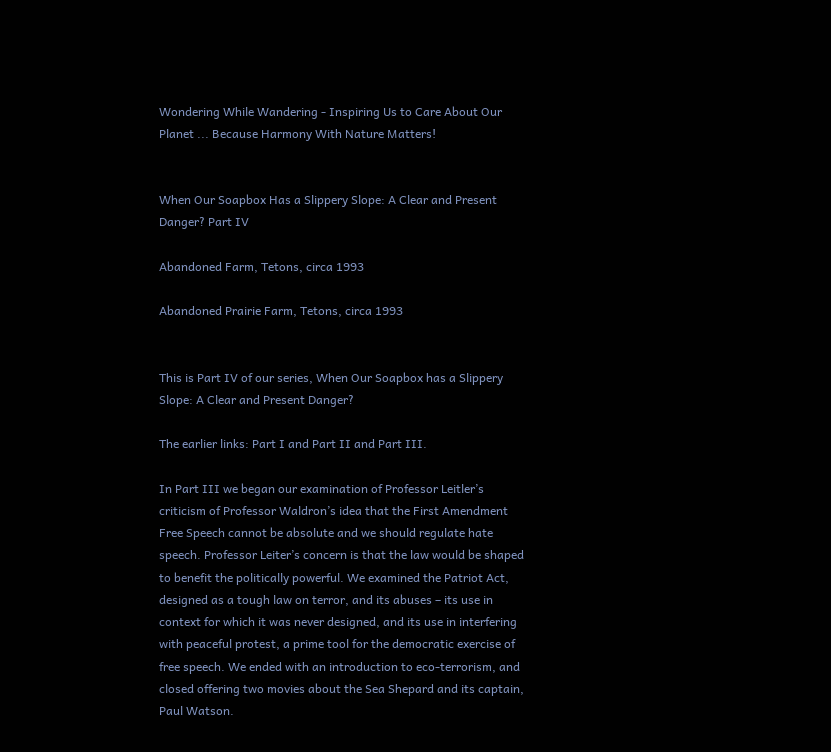Wondering While Wandering - Inspiring Us to Care About Our Planet ... Because Harmony With Nature Matters!


When Our Soapbox Has a Slippery Slope: A Clear and Present Danger? Part IV

Abandoned Farm, Tetons, circa 1993

Abandoned Prairie Farm, Tetons, circa 1993


This is Part IV of our series, When Our Soapbox has a Slippery Slope: A Clear and Present Danger?

The earlier links: Part I and Part II and Part III.

In Part III we began our examination of Professor Leitler’s criticism of Professor Waldron’s idea that the First Amendment Free Speech cannot be absolute and we should regulate hate speech. Professor Leiter’s concern is that the law would be shaped to benefit the politically powerful. We examined the Patriot Act, designed as a tough law on terror, and its abuses – its use in context for which it was never designed, and its use in interfering with peaceful protest, a prime tool for the democratic exercise of free speech. We ended with an introduction to eco-terrorism, and closed offering two movies about the Sea Shepard and its captain, Paul Watson.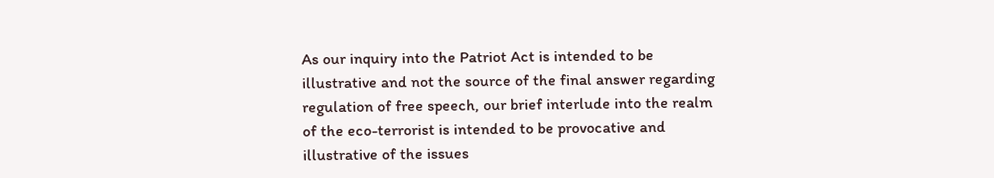As our inquiry into the Patriot Act is intended to be illustrative and not the source of the final answer regarding regulation of free speech, our brief interlude into the realm of the eco-terrorist is intended to be provocative and illustrative of the issues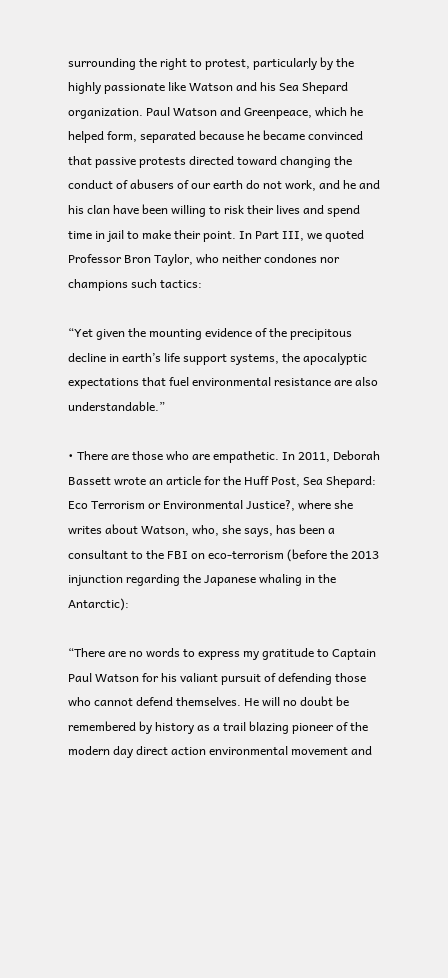surrounding the right to protest, particularly by the highly passionate like Watson and his Sea Shepard organization. Paul Watson and Greenpeace, which he helped form, separated because he became convinced that passive protests directed toward changing the conduct of abusers of our earth do not work, and he and his clan have been willing to risk their lives and spend time in jail to make their point. In Part III, we quoted Professor Bron Taylor, who neither condones nor champions such tactics:

“Yet given the mounting evidence of the precipitous decline in earth’s life support systems, the apocalyptic expectations that fuel environmental resistance are also understandable.”

• There are those who are empathetic. In 2011, Deborah Bassett wrote an article for the Huff Post, Sea Shepard: Eco Terrorism or Environmental Justice?, where she writes about Watson, who, she says, has been a consultant to the FBI on eco-terrorism (before the 2013 injunction regarding the Japanese whaling in the Antarctic):

“There are no words to express my gratitude to Captain Paul Watson for his valiant pursuit of defending those who cannot defend themselves. He will no doubt be remembered by history as a trail blazing pioneer of the modern day direct action environmental movement and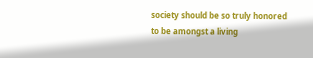society should be so truly honored to be amongst a living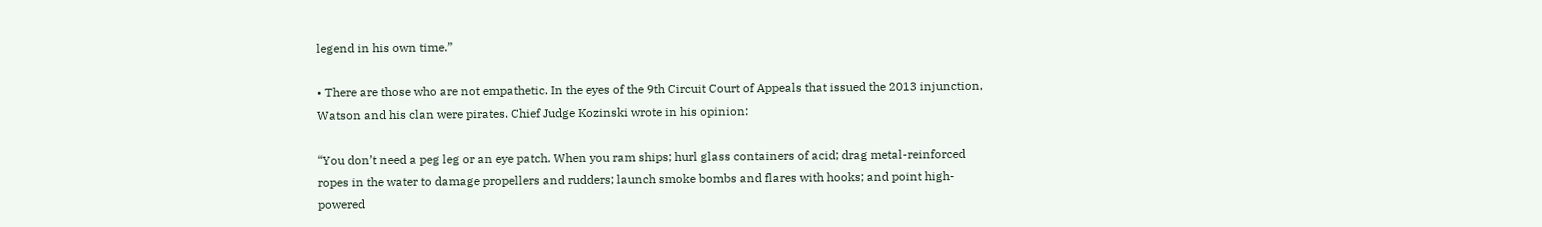legend in his own time.”

• There are those who are not empathetic. In the eyes of the 9th Circuit Court of Appeals that issued the 2013 injunction, Watson and his clan were pirates. Chief Judge Kozinski wrote in his opinion:

“You don’t need a peg leg or an eye patch. When you ram ships; hurl glass containers of acid; drag metal-reinforced ropes in the water to damage propellers and rudders; launch smoke bombs and flares with hooks; and point high-powered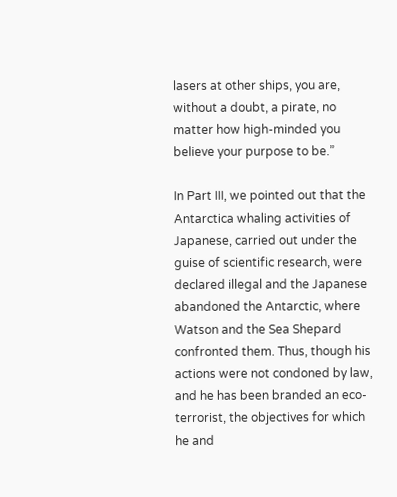lasers at other ships, you are, without a doubt, a pirate, no matter how high-minded you believe your purpose to be.”

In Part III, we pointed out that the Antarctica whaling activities of Japanese, carried out under the guise of scientific research, were declared illegal and the Japanese abandoned the Antarctic, where Watson and the Sea Shepard confronted them. Thus, though his actions were not condoned by law, and he has been branded an eco-terrorist, the objectives for which he and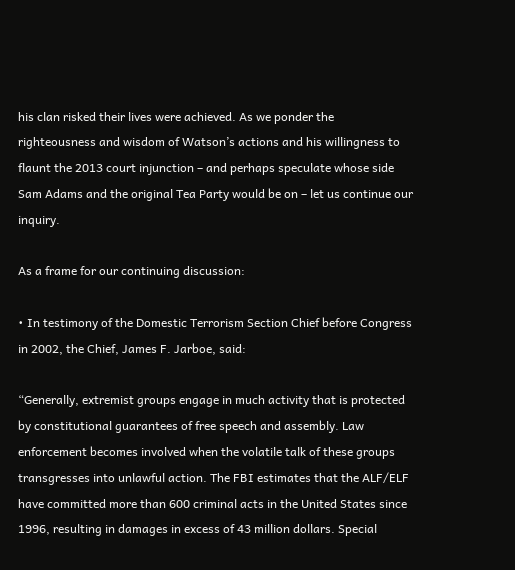his clan risked their lives were achieved. As we ponder the righteousness and wisdom of Watson’s actions and his willingness to flaunt the 2013 court injunction – and perhaps speculate whose side Sam Adams and the original Tea Party would be on – let us continue our inquiry.

As a frame for our continuing discussion:

• In testimony of the Domestic Terrorism Section Chief before Congress in 2002, the Chief, James F. Jarboe, said:

“Generally, extremist groups engage in much activity that is protected by constitutional guarantees of free speech and assembly. Law enforcement becomes involved when the volatile talk of these groups transgresses into unlawful action. The FBI estimates that the ALF/ELF have committed more than 600 criminal acts in the United States since 1996, resulting in damages in excess of 43 million dollars. Special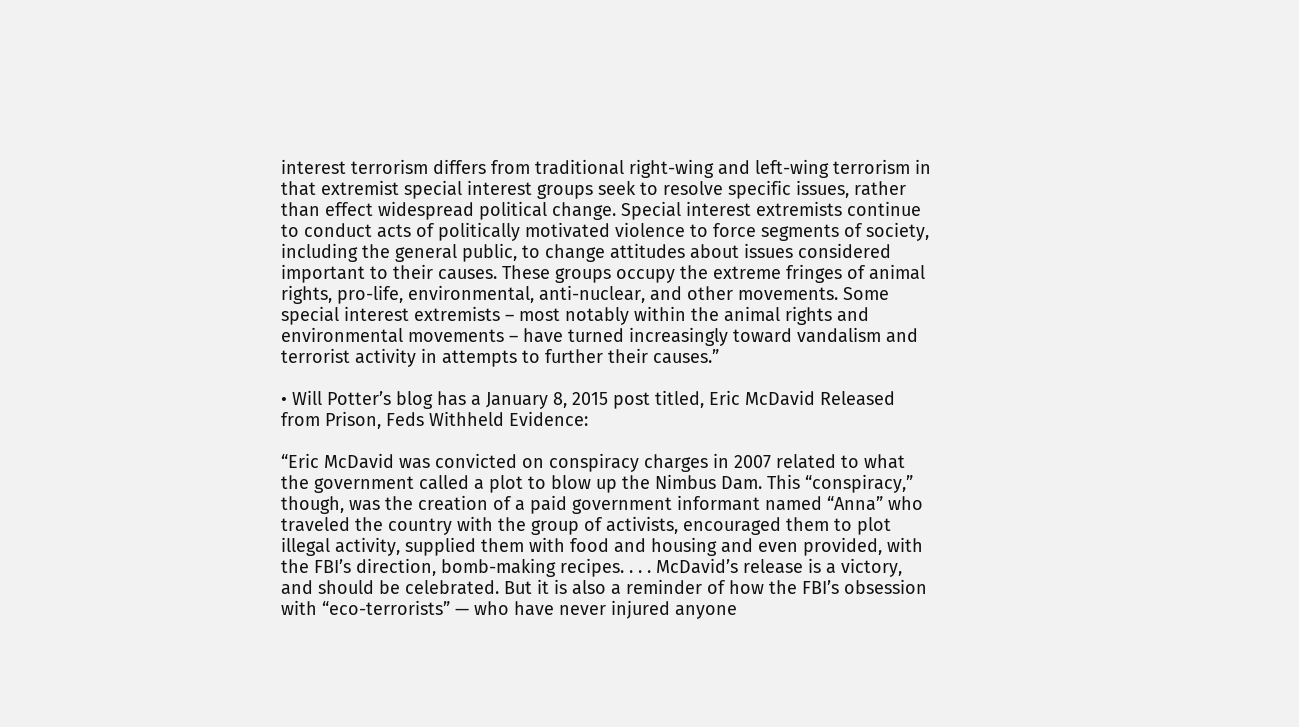interest terrorism differs from traditional right-wing and left-wing terrorism in that extremist special interest groups seek to resolve specific issues, rather than effect widespread political change. Special interest extremists continue to conduct acts of politically motivated violence to force segments of society, including the general public, to change attitudes about issues considered important to their causes. These groups occupy the extreme fringes of animal rights, pro-life, environmental, anti-nuclear, and other movements. Some special interest extremists – most notably within the animal rights and environmental movements – have turned increasingly toward vandalism and terrorist activity in attempts to further their causes.”

• Will Potter’s blog has a January 8, 2015 post titled, Eric McDavid Released from Prison, Feds Withheld Evidence:

“Eric McDavid was convicted on conspiracy charges in 2007 related to what the government called a plot to blow up the Nimbus Dam. This “conspiracy,” though, was the creation of a paid government informant named “Anna” who traveled the country with the group of activists, encouraged them to plot illegal activity, supplied them with food and housing and even provided, with the FBI’s direction, bomb-making recipes. . . . McDavid’s release is a victory, and should be celebrated. But it is also a reminder of how the FBI’s obsession with “eco-terrorists” — who have never injured anyone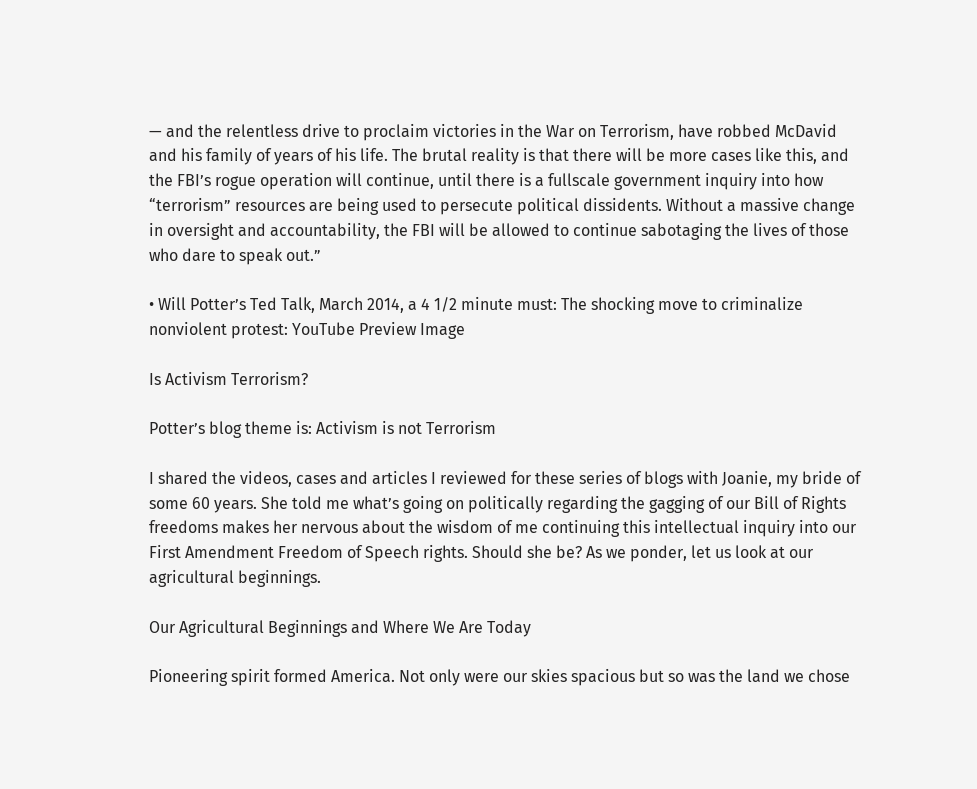— and the relentless drive to proclaim victories in the War on Terrorism, have robbed McDavid and his family of years of his life. The brutal reality is that there will be more cases like this, and the FBI’s rogue operation will continue, until there is a fullscale government inquiry into how “terrorism” resources are being used to persecute political dissidents. Without a massive change in oversight and accountability, the FBI will be allowed to continue sabotaging the lives of those who dare to speak out.”

• Will Potter’s Ted Talk, March 2014, a 4 1/2 minute must: The shocking move to criminalize nonviolent protest: YouTube Preview Image

Is Activism Terrorism?

Potter’s blog theme is: Activism is not Terrorism

I shared the videos, cases and articles I reviewed for these series of blogs with Joanie, my bride of some 60 years. She told me what’s going on politically regarding the gagging of our Bill of Rights freedoms makes her nervous about the wisdom of me continuing this intellectual inquiry into our First Amendment Freedom of Speech rights. Should she be? As we ponder, let us look at our agricultural beginnings.

Our Agricultural Beginnings and Where We Are Today

Pioneering spirit formed America. Not only were our skies spacious but so was the land we chose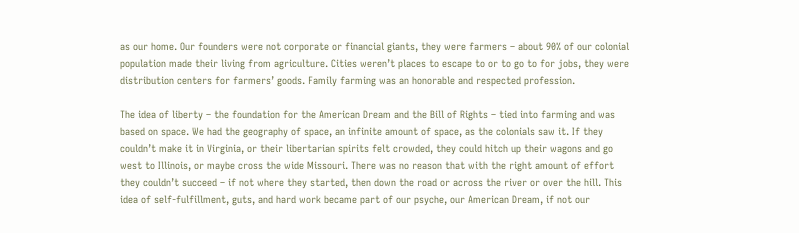as our home. Our founders were not corporate or financial giants, they were farmers – about 90% of our colonial population made their living from agriculture. Cities weren’t places to escape to or to go to for jobs, they were distribution centers for farmers’ goods. Family farming was an honorable and respected profession.

The idea of liberty – the foundation for the American Dream and the Bill of Rights – tied into farming and was based on space. We had the geography of space, an infinite amount of space, as the colonials saw it. If they couldn’t make it in Virginia, or their libertarian spirits felt crowded, they could hitch up their wagons and go west to Illinois, or maybe cross the wide Missouri. There was no reason that with the right amount of effort they couldn’t succeed – if not where they started, then down the road or across the river or over the hill. This idea of self-fulfillment, guts, and hard work became part of our psyche, our American Dream, if not our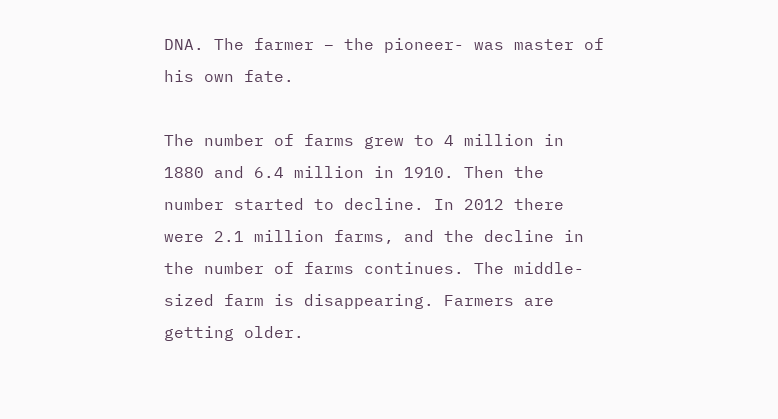DNA. The farmer – the pioneer- was master of his own fate.

The number of farms grew to 4 million in 1880 and 6.4 million in 1910. Then the number started to decline. In 2012 there were 2.1 million farms, and the decline in the number of farms continues. The middle-sized farm is disappearing. Farmers are getting older.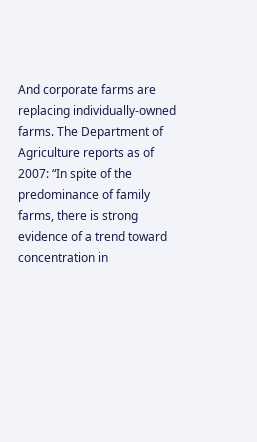And corporate farms are replacing individually-owned farms. The Department of Agriculture reports as of 2007: “In spite of the predominance of family farms, there is strong evidence of a trend toward concentration in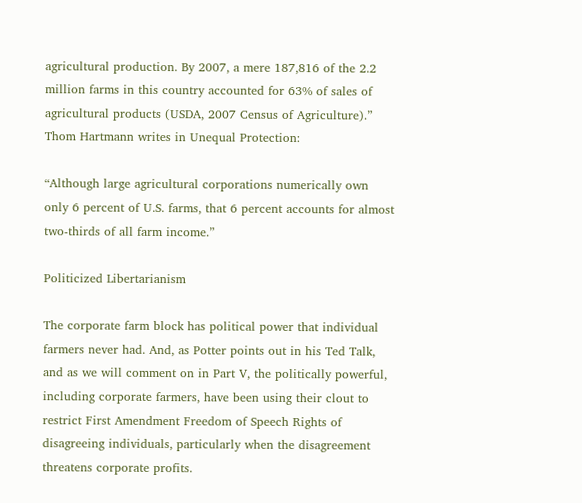agricultural production. By 2007, a mere 187,816 of the 2.2 million farms in this country accounted for 63% of sales of agricultural products (USDA, 2007 Census of Agriculture).” Thom Hartmann writes in Unequal Protection:

“Although large agricultural corporations numerically own only 6 percent of U.S. farms, that 6 percent accounts for almost two-thirds of all farm income.”

Politicized Libertarianism

The corporate farm block has political power that individual farmers never had. And, as Potter points out in his Ted Talk, and as we will comment on in Part V, the politically powerful, including corporate farmers, have been using their clout to restrict First Amendment Freedom of Speech Rights of disagreeing individuals, particularly when the disagreement threatens corporate profits.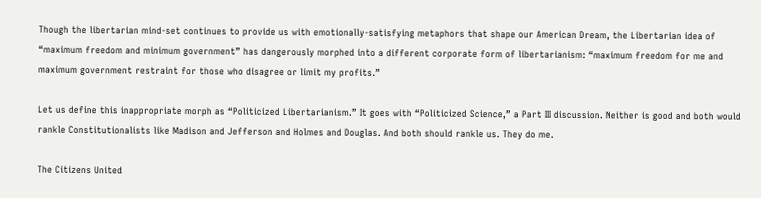Though the libertarian mind-set continues to provide us with emotionally-satisfying metaphors that shape our American Dream, the Libertarian idea of “maximum freedom and minimum government” has dangerously morphed into a different corporate form of libertarianism: “maximum freedom for me and maximum government restraint for those who disagree or limit my profits.”

Let us define this inappropriate morph as “Politicized Libertarianism.” It goes with “Politicized Science,” a Part III discussion. Neither is good and both would rankle Constitutionalists like Madison and Jefferson and Holmes and Douglas. And both should rankle us. They do me.

The Citizens United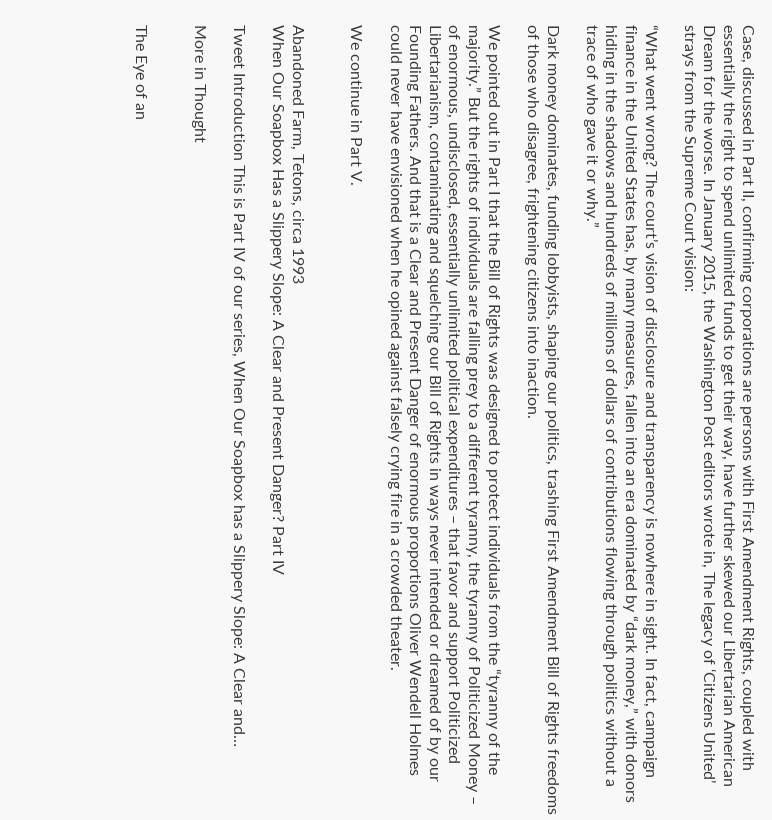Case, discussed in Part II, confirming corporations are persons with First Amendment Rights, coupled with essentially the right to spend unlimited funds to get their way, have further skewed our Libertarian American Dream for the worse. In January 2015, the Washington Post editors wrote in, The legacy of ‘Citizens United’ strays from the Supreme Court vision:

“What went wrong? The court’s vision of disclosure and transparency is nowhere in sight. In fact, campaign finance in the United States has, by many measures, fallen into an era dominated by “dark money,” with donors hiding in the shadows and hundreds of millions of dollars of contributions flowing through politics without a trace of who gave it or why.”

Dark money dominates, funding lobbyists, shaping our politics, trashing First Amendment Bill of Rights freedoms of those who disagree, frightening citizens into inaction.

We pointed out in Part I that the Bill of Rights was designed to protect individuals from the “tyranny of the majority.” But the rights of individuals are falling prey to a different tyranny, the tyranny of Politicized Money – of enormous, undisclosed, essentially unlimited political expenditures – that favor and support Politicized Libertarianism, contaminating and squelching our Bill of Rights in ways never intended or dreamed of by our Founding Fathers. And that is a Clear and Present Danger of enormous proportions Oliver Wendell Holmes could never have envisioned when he opined against falsely crying fire in a crowded theater.

We continue in Part V.


Abandoned Farm, Tetons, circa 1993
When Our Soapbox Has a Slippery Slope: A Clear and Present Danger? Part IV

Tweet Introduction This is Part IV of our series, When Our Soapbox has a Slippery Slope: A Clear and…

More in Thought


The Eye of an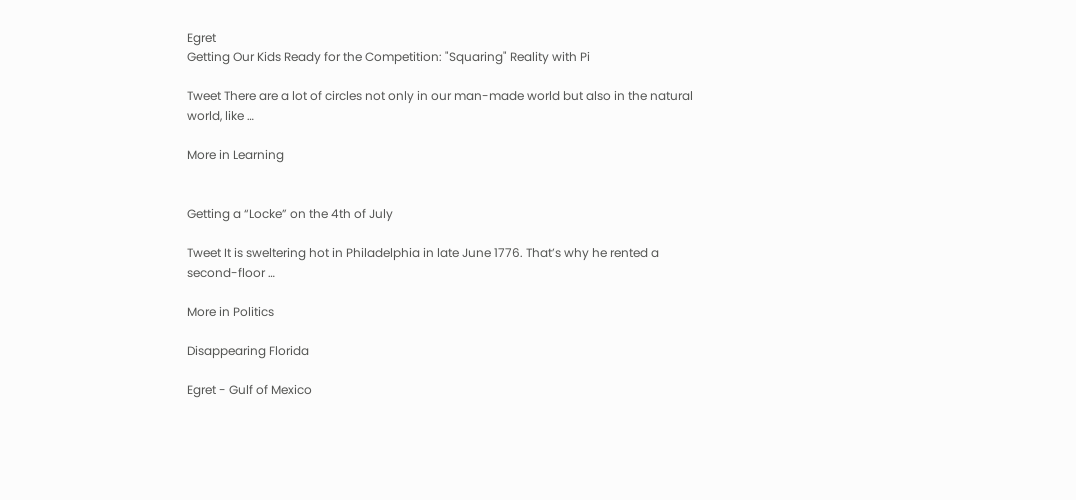Egret
Getting Our Kids Ready for the Competition: "Squaring" Reality with Pi

Tweet There are a lot of circles not only in our man-made world but also in the natural world, like …

More in Learning


Getting a “Locke” on the 4th of July

Tweet It is sweltering hot in Philadelphia in late June 1776. That’s why he rented a second-floor …

More in Politics

Disappearing Florida

Egret - Gulf of Mexico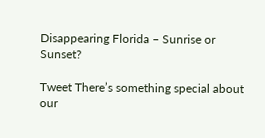Disappearing Florida – Sunrise or Sunset?

Tweet There’s something special about our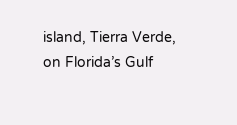island, Tierra Verde, on Florida’s Gulf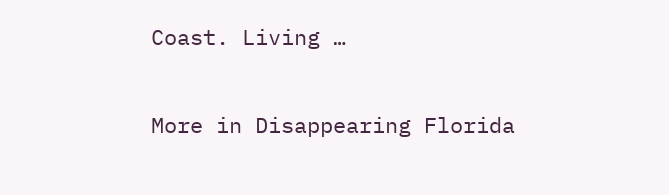Coast. Living …

More in Disappearing Florida